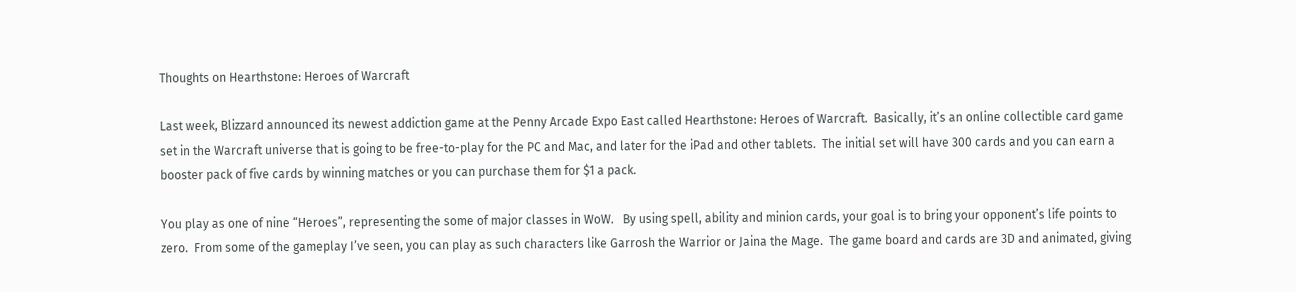Thoughts on Hearthstone: Heroes of Warcraft

Last week, Blizzard announced its newest addiction game at the Penny Arcade Expo East called Hearthstone: Heroes of Warcraft.  Basically, it’s an online collectible card game set in the Warcraft universe that is going to be free-to-play for the PC and Mac, and later for the iPad and other tablets.  The initial set will have 300 cards and you can earn a booster pack of five cards by winning matches or you can purchase them for $1 a pack.

You play as one of nine “Heroes”, representing the some of major classes in WoW.   By using spell, ability and minion cards, your goal is to bring your opponent’s life points to zero.  From some of the gameplay I’ve seen, you can play as such characters like Garrosh the Warrior or Jaina the Mage.  The game board and cards are 3D and animated, giving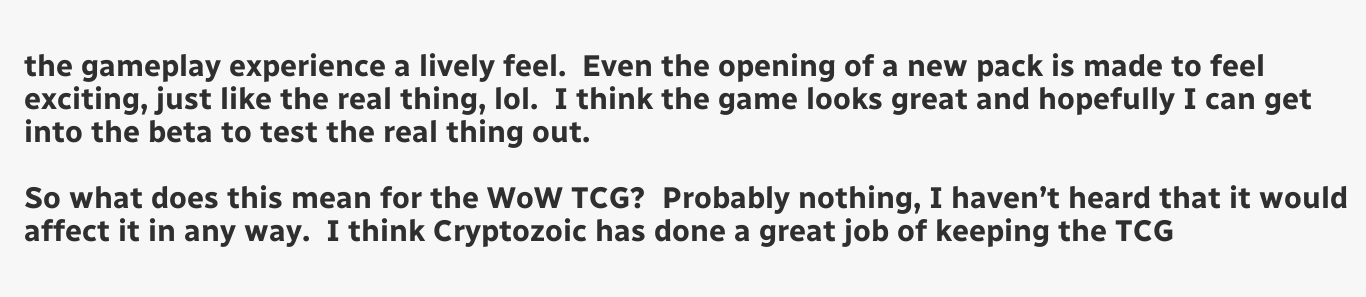the gameplay experience a lively feel.  Even the opening of a new pack is made to feel exciting, just like the real thing, lol.  I think the game looks great and hopefully I can get into the beta to test the real thing out.

So what does this mean for the WoW TCG?  Probably nothing, I haven’t heard that it would affect it in any way.  I think Cryptozoic has done a great job of keeping the TCG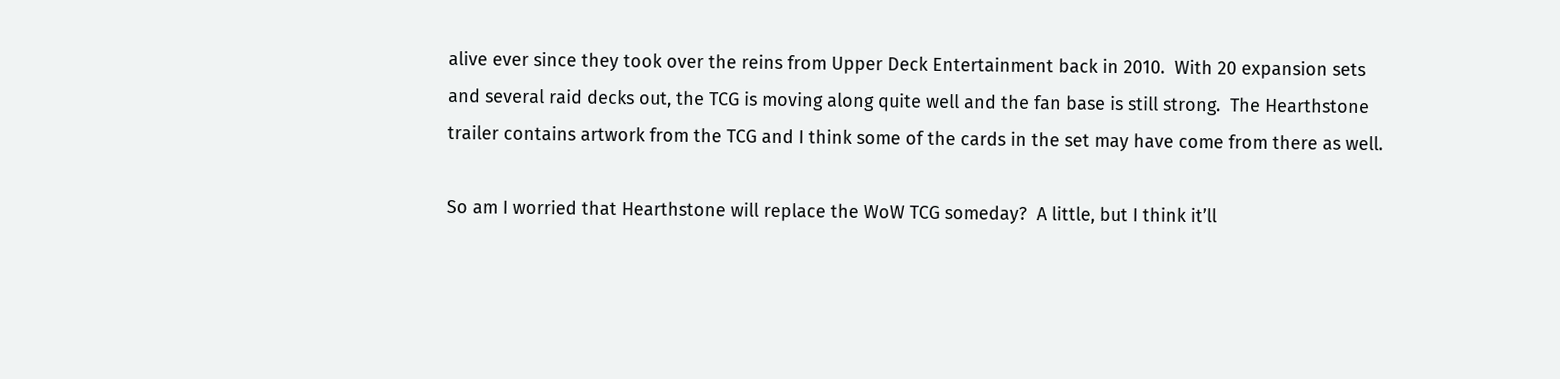alive ever since they took over the reins from Upper Deck Entertainment back in 2010.  With 20 expansion sets and several raid decks out, the TCG is moving along quite well and the fan base is still strong.  The Hearthstone trailer contains artwork from the TCG and I think some of the cards in the set may have come from there as well.

So am I worried that Hearthstone will replace the WoW TCG someday?  A little, but I think it’ll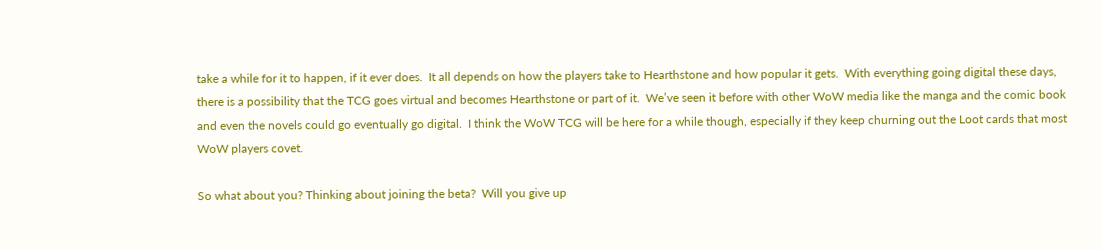take a while for it to happen, if it ever does.  It all depends on how the players take to Hearthstone and how popular it gets.  With everything going digital these days, there is a possibility that the TCG goes virtual and becomes Hearthstone or part of it.  We’ve seen it before with other WoW media like the manga and the comic book and even the novels could go eventually go digital.  I think the WoW TCG will be here for a while though, especially if they keep churning out the Loot cards that most WoW players covet.

So what about you? Thinking about joining the beta?  Will you give up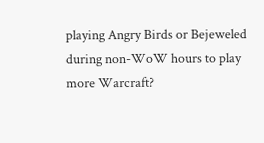playing Angry Birds or Bejeweled during non-WoW hours to play more Warcraft?